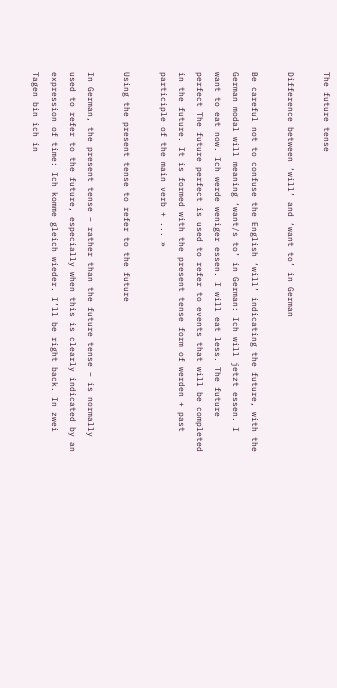The future tense

Difference between ‘will’ and ‘want to’ in German

Be careful not to confuse the English ‘will’ indicating the future, with the German modal will meaning ‘want/s to’ in German: Ich will jetzt essen. I want to eat now. Ich werde weniger essen. I will eat less. The future perfect The future perfect is used to refer to events that will be completed in the future. It is formed with the present tense form of werden + past participle of the main verb + ... »

Using the present tense to refer to the future

In German, the present tense – rather than the future tense – is normally used to refer to the future, especially when this is clearly indicated by an expression of time: Ich komme gleich wieder. I’ll be right back. In zwei Tagen bin ich in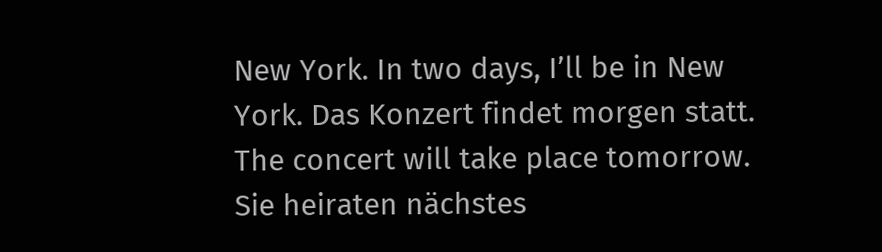New York. In two days, I’ll be in New York. Das Konzert findet morgen statt. The concert will take place tomorrow. Sie heiraten nächstes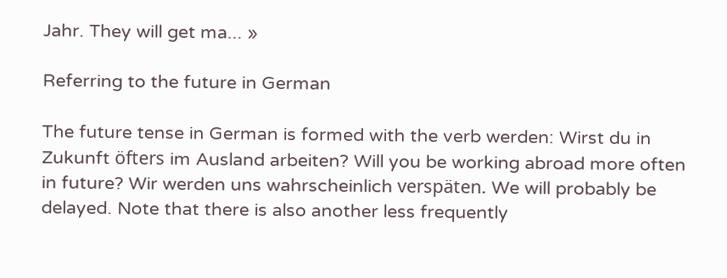Jahr. They will get ma... »

Referring to the future in German

The future tense in German is formed with the verb werden: Wirst du in Zukunft öfters im Ausland arbeiten? Will you be working abroad more often in future? Wir werden uns wahrscheinlich verspäten. We will probably be delayed. Note that there is also another less frequently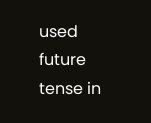used future tense in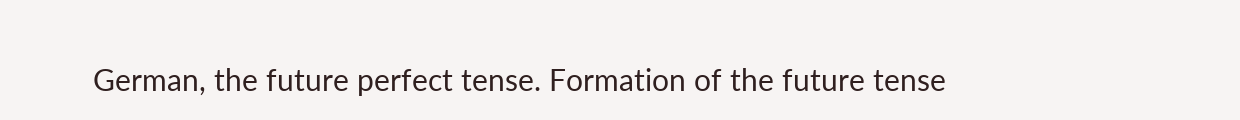German, the future perfect tense. Formation of the future tense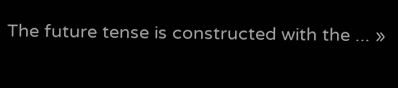The future tense is constructed with the ... »